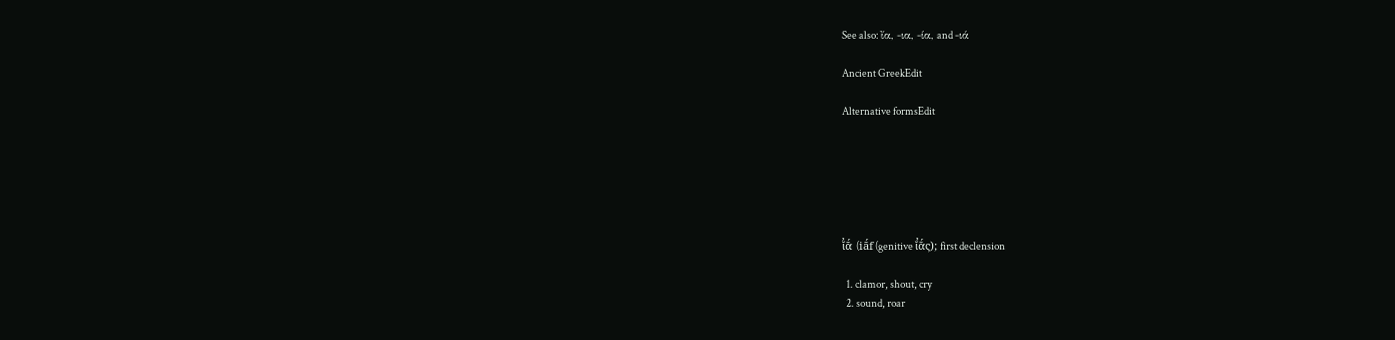See also: ἴα, -ια, -ία, and -ιά

Ancient GreekEdit

Alternative formsEdit






ῐ̓ᾱ́ (iā́f (genitive ῐ̓ᾱ́ς); first declension

  1. clamor, shout, cry
  2. sound, roar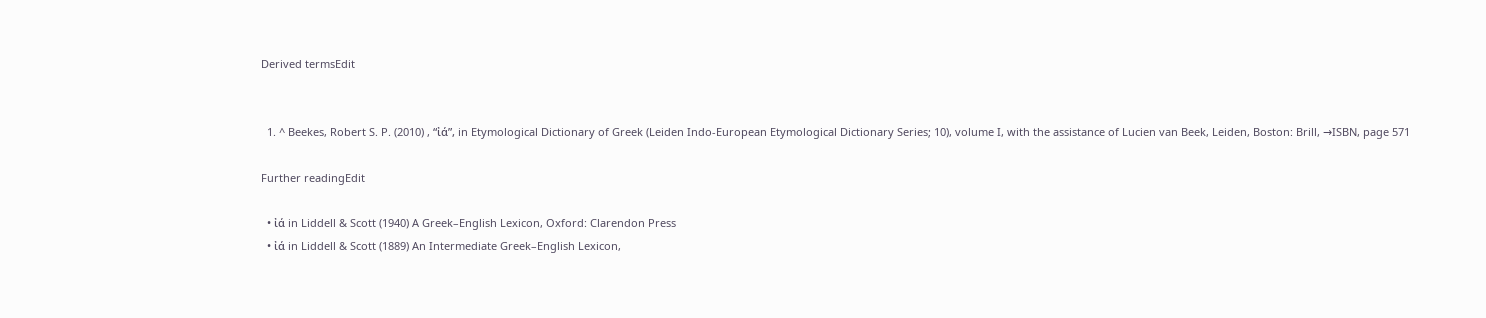Derived termsEdit


  1. ^ Beekes, Robert S. P. (2010) , “ἰά”, in Etymological Dictionary of Greek (Leiden Indo-European Etymological Dictionary Series; 10), volume I, with the assistance of Lucien van Beek, Leiden, Boston: Brill, →ISBN, page 571

Further readingEdit

  • ἰά in Liddell & Scott (1940) A Greek–English Lexicon, Oxford: Clarendon Press
  • ἰά in Liddell & Scott (1889) An Intermediate Greek–English Lexicon,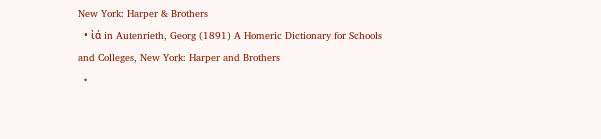New York: Harper & Brothers
  • ἰά in Autenrieth, Georg (1891) A Homeric Dictionary for Schools and Colleges, New York: Harper and Brothers
  •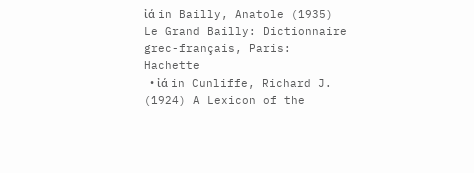ἰά in Bailly, Anatole (1935) Le Grand Bailly: Dictionnaire grec-français, Paris: Hachette
  • ἰά in Cunliffe, Richard J. (1924) A Lexicon of the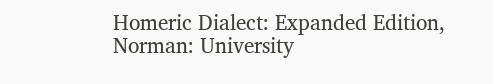Homeric Dialect: Expanded Edition, Norman: University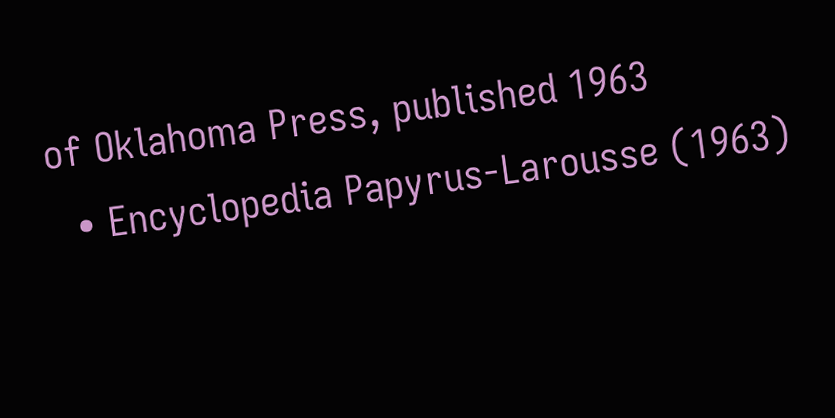of Oklahoma Press, published 1963
  • Encyclopedia Papyrus-Larousse (1963)